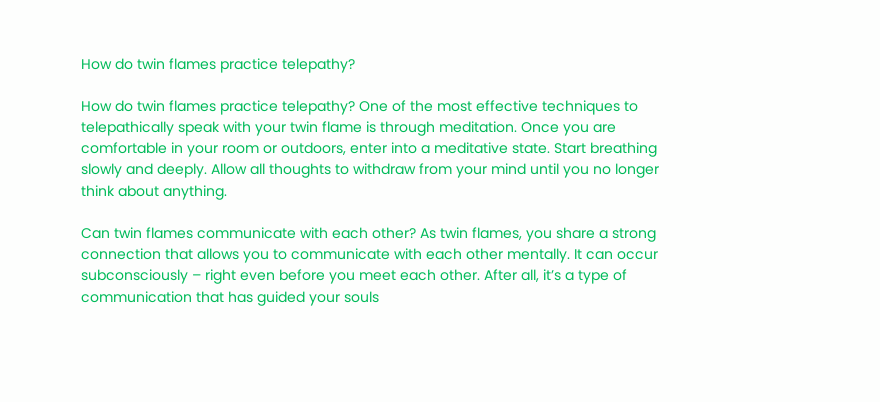How do twin flames practice telepathy?

How do twin flames practice telepathy? One of the most effective techniques to telepathically speak with your twin flame is through meditation. Once you are comfortable in your room or outdoors, enter into a meditative state. Start breathing slowly and deeply. Allow all thoughts to withdraw from your mind until you no longer think about anything.

Can twin flames communicate with each other? As twin flames, you share a strong connection that allows you to communicate with each other mentally. It can occur subconsciously – right even before you meet each other. After all, it’s a type of communication that has guided your souls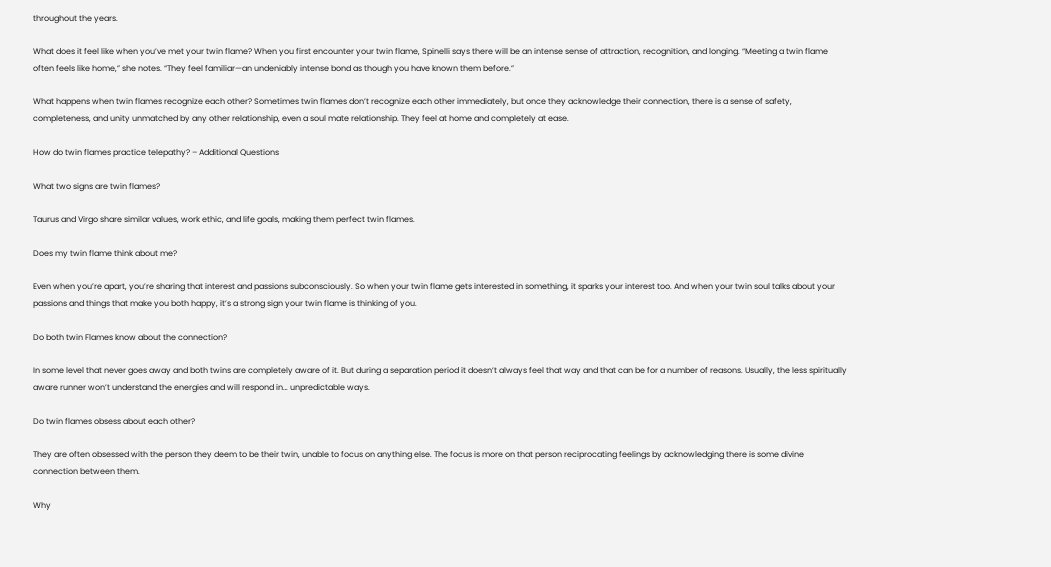throughout the years.

What does it feel like when you’ve met your twin flame? When you first encounter your twin flame, Spinelli says there will be an intense sense of attraction, recognition, and longing. “Meeting a twin flame often feels like home,” she notes. “They feel familiar—an undeniably intense bond as though you have known them before.”

What happens when twin flames recognize each other? Sometimes twin flames don’t recognize each other immediately, but once they acknowledge their connection, there is a sense of safety, completeness, and unity unmatched by any other relationship, even a soul mate relationship. They feel at home and completely at ease.

How do twin flames practice telepathy? – Additional Questions

What two signs are twin flames?

Taurus and Virgo share similar values, work ethic, and life goals, making them perfect twin flames.

Does my twin flame think about me?

Even when you’re apart, you’re sharing that interest and passions subconsciously. So when your twin flame gets interested in something, it sparks your interest too. And when your twin soul talks about your passions and things that make you both happy, it’s a strong sign your twin flame is thinking of you.

Do both twin Flames know about the connection?

In some level that never goes away and both twins are completely aware of it. But during a separation period it doesn’t always feel that way and that can be for a number of reasons. Usually, the less spiritually aware runner won’t understand the energies and will respond in… unpredictable ways.

Do twin flames obsess about each other?

They are often obsessed with the person they deem to be their twin, unable to focus on anything else. The focus is more on that person reciprocating feelings by acknowledging there is some divine connection between them.

Why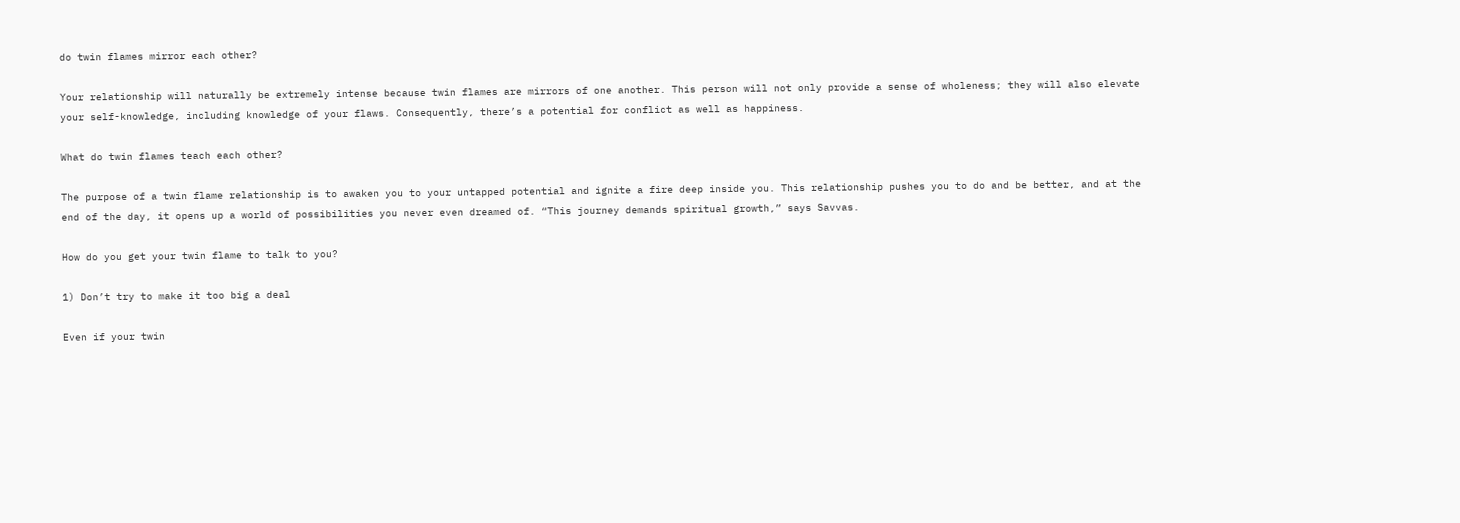do twin flames mirror each other?

Your relationship will naturally be extremely intense because twin flames are mirrors of one another. This person will not only provide a sense of wholeness; they will also elevate your self-knowledge, including knowledge of your flaws. Consequently, there’s a potential for conflict as well as happiness.

What do twin flames teach each other?

The purpose of a twin flame relationship is to awaken you to your untapped potential and ignite a fire deep inside you. This relationship pushes you to do and be better, and at the end of the day, it opens up a world of possibilities you never even dreamed of. “This journey demands spiritual growth,” says Savvas.

How do you get your twin flame to talk to you?

1) Don’t try to make it too big a deal

Even if your twin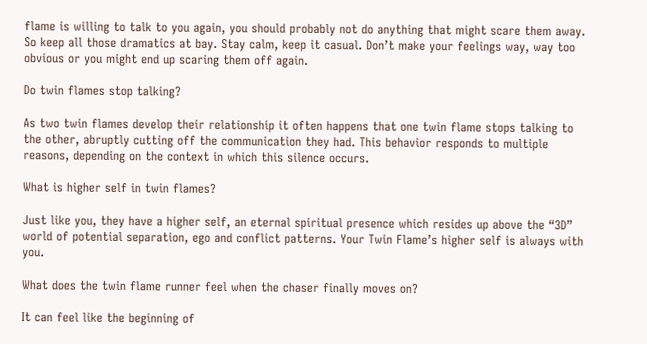flame is willing to talk to you again, you should probably not do anything that might scare them away. So keep all those dramatics at bay. Stay calm, keep it casual. Don’t make your feelings way, way too obvious or you might end up scaring them off again.

Do twin flames stop talking?

As two twin flames develop their relationship it often happens that one twin flame stops talking to the other, abruptly cutting off the communication they had. This behavior responds to multiple reasons, depending on the context in which this silence occurs.

What is higher self in twin flames?

Just like you, they have a higher self, an eternal spiritual presence which resides up above the “3D” world of potential separation, ego and conflict patterns. Your Twin Flame’s higher self is always with you.

What does the twin flame runner feel when the chaser finally moves on?

It can feel like the beginning of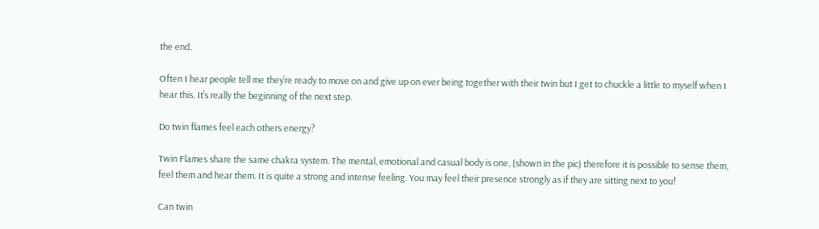the end.

Often I hear people tell me they’re ready to move on and give up on ever being together with their twin but I get to chuckle a little to myself when I hear this. It’s really the beginning of the next step.

Do twin flames feel each others energy?

Twin Flames share the same chakra system. The mental, emotional and casual body is one, (shown in the pic) therefore it is possible to sense them, feel them and hear them. It is quite a strong and intense feeling. You may feel their presence strongly as if they are sitting next to you!

Can twin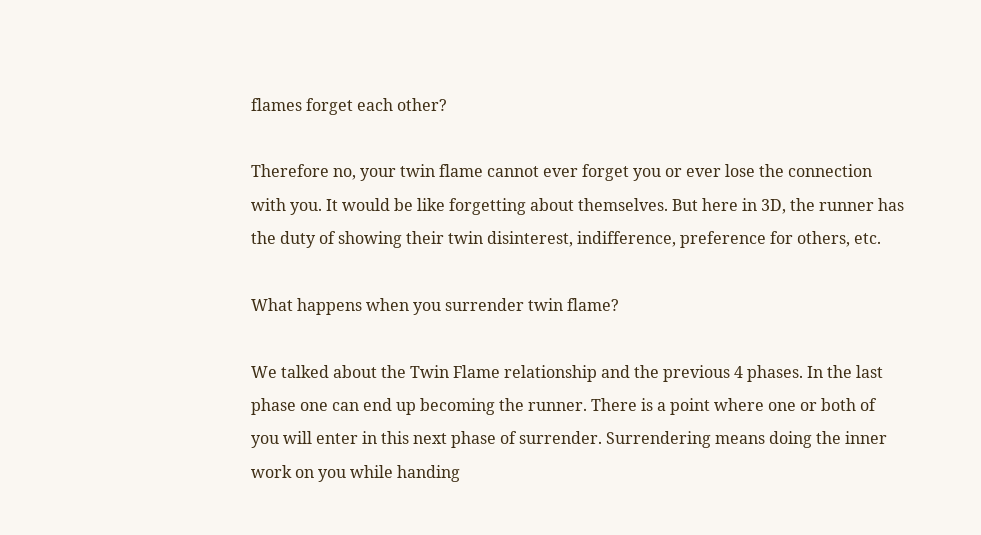flames forget each other?

Therefore no, your twin flame cannot ever forget you or ever lose the connection with you. It would be like forgetting about themselves. But here in 3D, the runner has the duty of showing their twin disinterest, indifference, preference for others, etc.

What happens when you surrender twin flame?

We talked about the Twin Flame relationship and the previous 4 phases. In the last phase one can end up becoming the runner. There is a point where one or both of you will enter in this next phase of surrender. Surrendering means doing the inner work on you while handing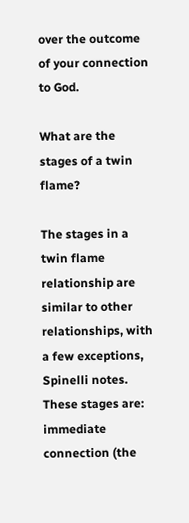over the outcome of your connection to God.

What are the stages of a twin flame?

The stages in a twin flame relationship are similar to other relationships, with a few exceptions, Spinelli notes. These stages are: immediate connection (the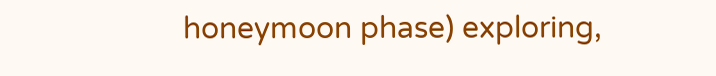honeymoon phase) exploring,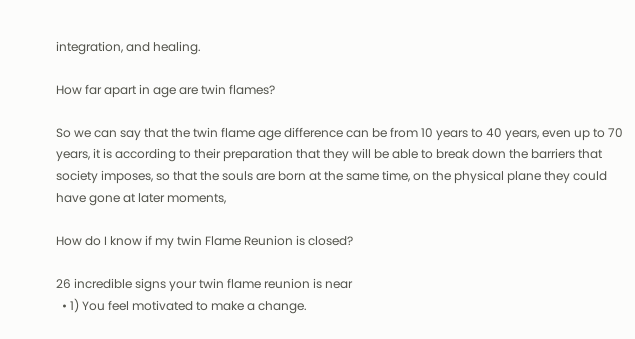integration, and healing.

How far apart in age are twin flames?

So we can say that the twin flame age difference can be from 10 years to 40 years, even up to 70 years, it is according to their preparation that they will be able to break down the barriers that society imposes, so that the souls are born at the same time, on the physical plane they could have gone at later moments,

How do I know if my twin Flame Reunion is closed?

26 incredible signs your twin flame reunion is near
  • 1) You feel motivated to make a change.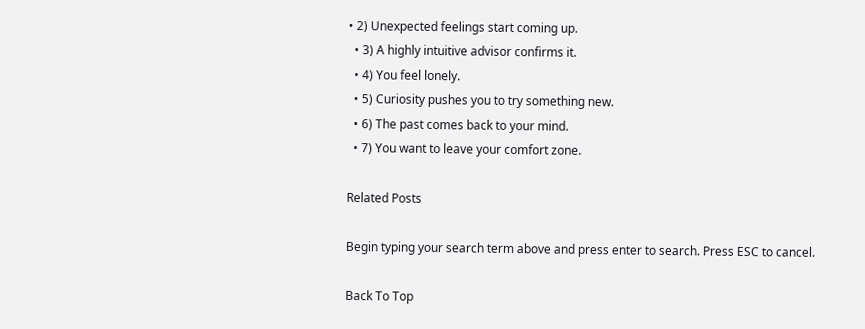• 2) Unexpected feelings start coming up.
  • 3) A highly intuitive advisor confirms it.
  • 4) You feel lonely.
  • 5) Curiosity pushes you to try something new.
  • 6) The past comes back to your mind.
  • 7) You want to leave your comfort zone.

Related Posts

Begin typing your search term above and press enter to search. Press ESC to cancel.

Back To Top